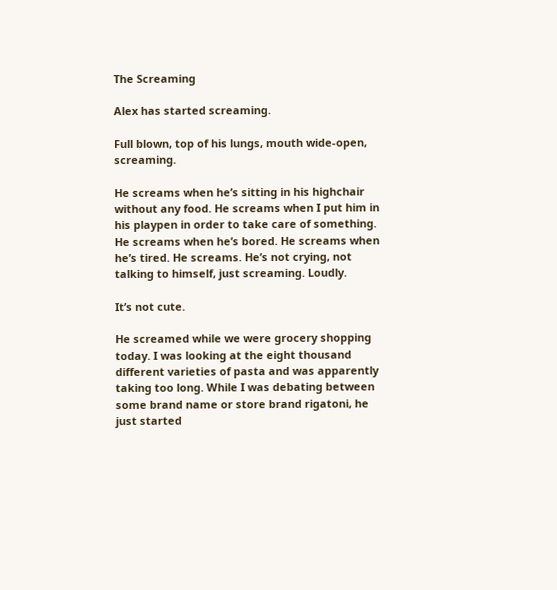The Screaming

Alex has started screaming.

Full blown, top of his lungs, mouth wide-open, screaming.

He screams when he’s sitting in his highchair without any food. He screams when I put him in his playpen in order to take care of something. He screams when he’s bored. He screams when he’s tired. He screams. He’s not crying, not talking to himself, just screaming. Loudly.

It’s not cute.

He screamed while we were grocery shopping today. I was looking at the eight thousand different varieties of pasta and was apparently taking too long. While I was debating between some brand name or store brand rigatoni, he just started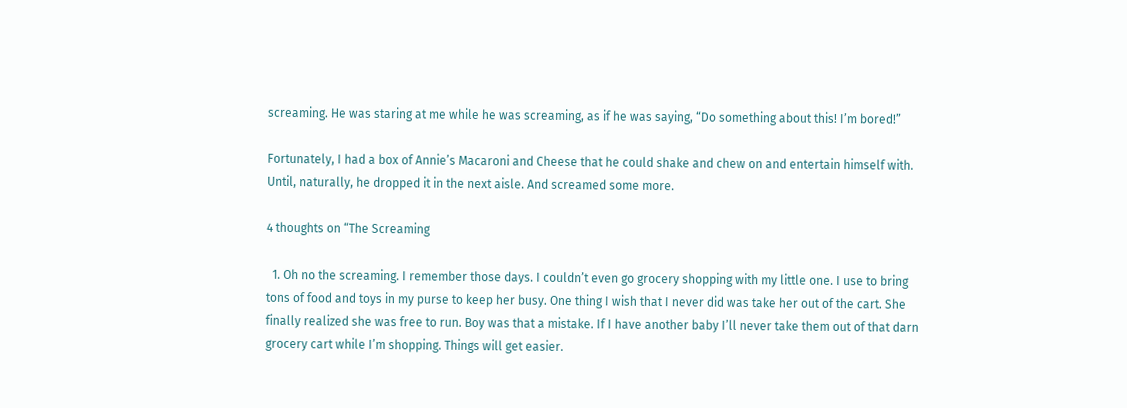screaming. He was staring at me while he was screaming, as if he was saying, “Do something about this! I’m bored!”

Fortunately, I had a box of Annie’s Macaroni and Cheese that he could shake and chew on and entertain himself with. Until, naturally, he dropped it in the next aisle. And screamed some more.

4 thoughts on “The Screaming

  1. Oh no the screaming. I remember those days. I couldn’t even go grocery shopping with my little one. I use to bring tons of food and toys in my purse to keep her busy. One thing I wish that I never did was take her out of the cart. She finally realized she was free to run. Boy was that a mistake. If I have another baby I’ll never take them out of that darn grocery cart while I’m shopping. Things will get easier.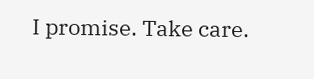I promise. Take care.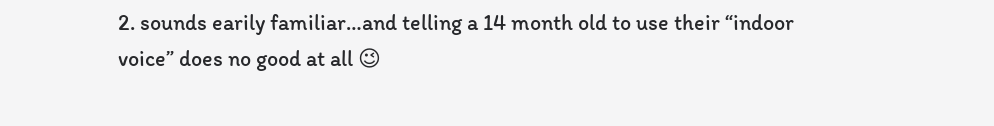2. sounds earily familiar…and telling a 14 month old to use their “indoor voice” does no good at all 😉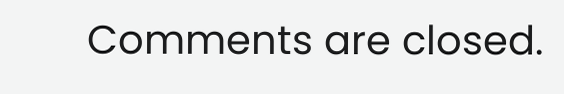Comments are closed.